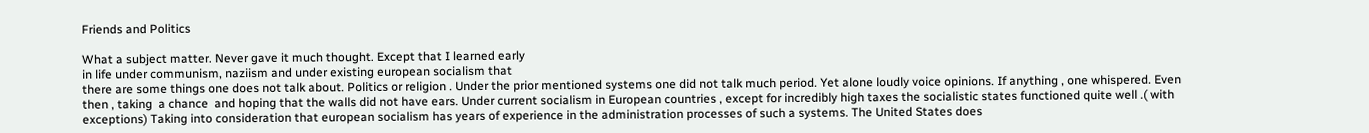Friends and Politics

What a subject matter. Never gave it much thought. Except that I learned early
in life under communism, naziism and under existing european socialism that
there are some things one does not talk about. Politics or religion . Under the prior mentioned systems one did not talk much period. Yet alone loudly voice opinions. If anything , one whispered. Even then , taking  a chance  and hoping that the walls did not have ears. Under current socialism in European countries , except for incredibly high taxes the socialistic states functioned quite well .( with exceptions) Taking into consideration that european socialism has years of experience in the administration processes of such a systems. The United States does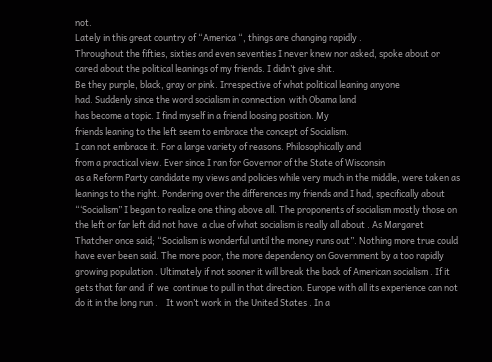not.
Lately in this great country of “America “, things are changing rapidly .
Throughout the fifties, sixties and even seventies I never knew nor asked, spoke about or cared about the political leanings of my friends. I didn’t give shit.
Be they purple, black, gray or pink. Irrespective of what political leaning anyone
had. Suddenly since the word socialism in connection  with Obama land
has become a topic. I find myself in a friend loosing position. My
friends leaning to the left seem to embrace the concept of Socialism.
I can not embrace it. For a large variety of reasons. Philosophically and
from a practical view. Ever since I ran for Governor of the State of Wisconsin
as a Reform Party candidate my views and policies while very much in the middle, were taken as leanings to the right. Pondering over the differences my friends and I had, specifically about “‘Socialism” I began to realize one thing above all. The proponents of socialism mostly those on the left or far left did not have  a clue of what socialism is really all about . As Margaret Thatcher once said; “Socialism is wonderful until the money runs out”. Nothing more true could have ever been said. The more poor, the more dependency on Government by a too rapidly growing population . Ultimately if not sooner it will break the back of American socialism . If it gets that far and  if  we  continue to pull in that direction. Europe with all its experience can not do it in the long run .    It won’t work in  the United States . In a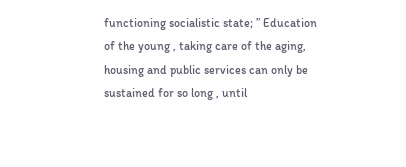functioning socialistic state; ” Education of the young , taking care of the aging, housing and public services can only be sustained for so long , until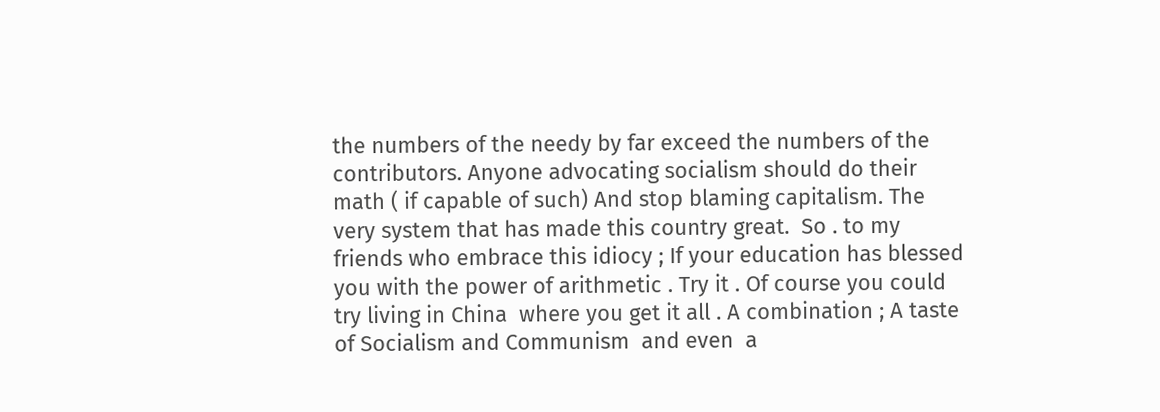the numbers of the needy by far exceed the numbers of the contributors. Anyone advocating socialism should do their math ( if capable of such) And stop blaming capitalism. The very system that has made this country great.  So . to my friends who embrace this idiocy ; If your education has blessed you with the power of arithmetic . Try it . Of course you could try living in China  where you get it all . A combination ; A taste of Socialism and Communism  and even  a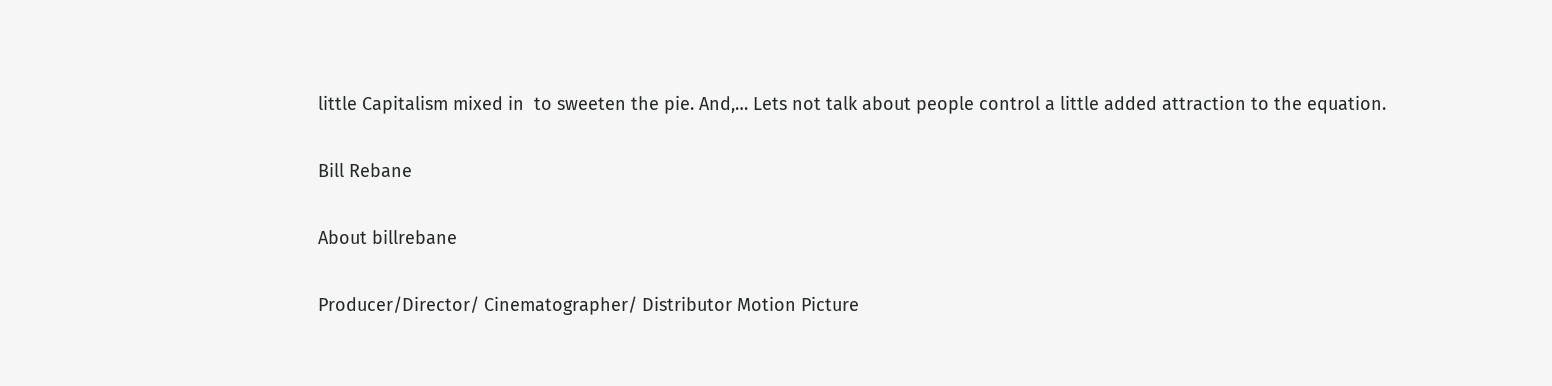little Capitalism mixed in  to sweeten the pie. And,… Lets not talk about people control a little added attraction to the equation.

Bill Rebane

About billrebane

Producer/Director/ Cinematographer/ Distributor Motion Picture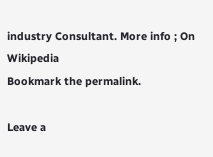industry Consultant. More info ; On Wikipedia
Bookmark the permalink.

Leave a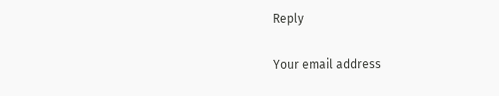Reply

Your email address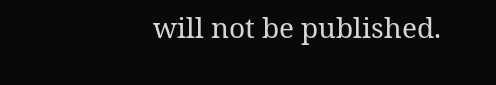will not be published.